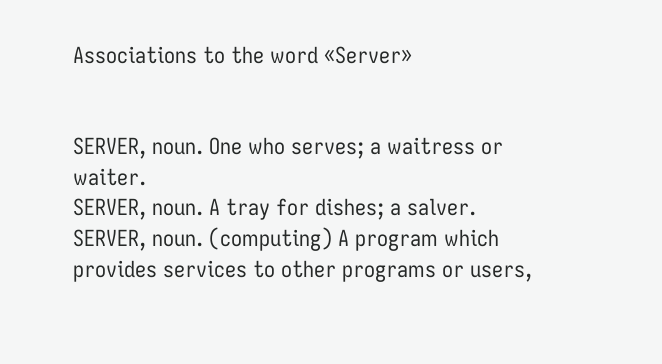Associations to the word «Server»


SERVER, noun. One who serves; a waitress or waiter.
SERVER, noun. A tray for dishes; a salver.
SERVER, noun. (computing) A program which provides services to other programs or users,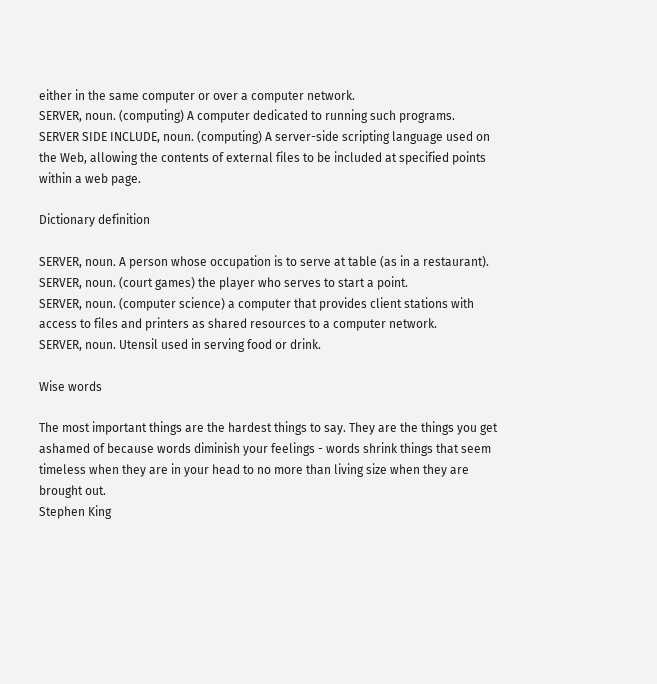either in the same computer or over a computer network.
SERVER, noun. (computing) A computer dedicated to running such programs.
SERVER SIDE INCLUDE, noun. (computing) A server-side scripting language used on the Web, allowing the contents of external files to be included at specified points within a web page.

Dictionary definition

SERVER, noun. A person whose occupation is to serve at table (as in a restaurant).
SERVER, noun. (court games) the player who serves to start a point.
SERVER, noun. (computer science) a computer that provides client stations with access to files and printers as shared resources to a computer network.
SERVER, noun. Utensil used in serving food or drink.

Wise words

The most important things are the hardest things to say. They are the things you get ashamed of because words diminish your feelings - words shrink things that seem timeless when they are in your head to no more than living size when they are brought out.
Stephen King